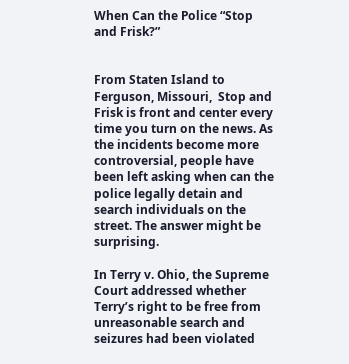When Can the Police “Stop and Frisk?”


From Staten Island to Ferguson, Missouri,  Stop and Frisk is front and center every time you turn on the news. As the incidents become more controversial, people have been left asking when can the police legally detain and search individuals on the street. The answer might be surprising.

In Terry v. Ohio, the Supreme Court addressed whether Terry’s right to be free from unreasonable search and seizures had been violated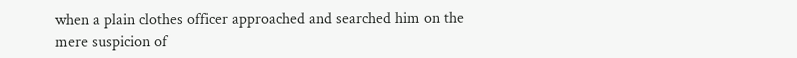when a plain clothes officer approached and searched him on the mere suspicion of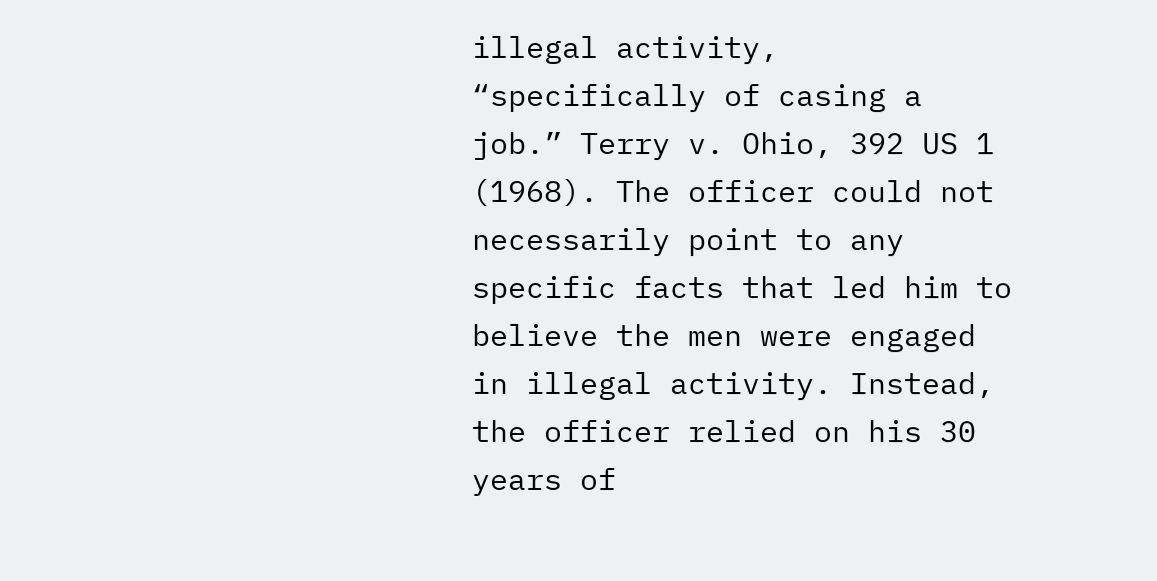illegal activity, “specifically of casing a job.” Terry v. Ohio, 392 US 1 (1968). The officer could not necessarily point to any specific facts that led him to believe the men were engaged in illegal activity. Instead, the officer relied on his 30 years of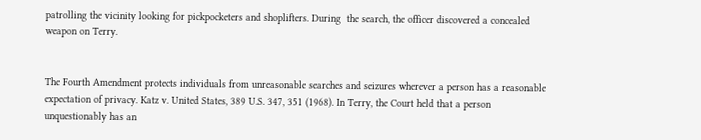patrolling the vicinity looking for pickpocketers and shoplifters. During  the search, the officer discovered a concealed weapon on Terry.


The Fourth Amendment protects individuals from unreasonable searches and seizures wherever a person has a reasonable expectation of privacy. Katz v. United States, 389 U.S. 347, 351 (1968). In Terry, the Court held that a person unquestionably has an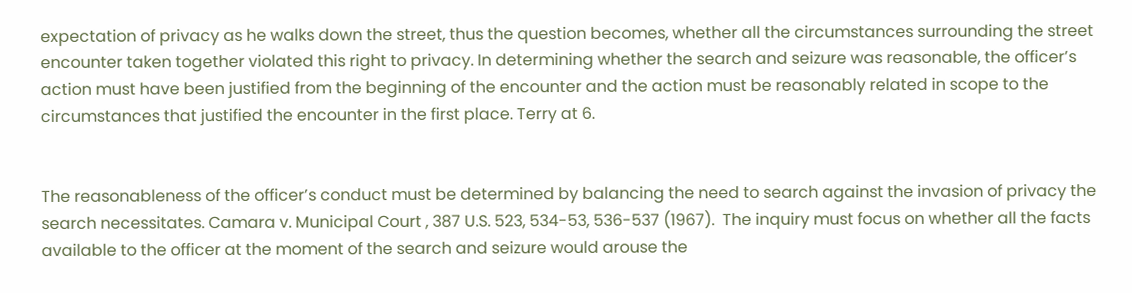expectation of privacy as he walks down the street, thus the question becomes, whether all the circumstances surrounding the street encounter taken together violated this right to privacy. In determining whether the search and seizure was reasonable, the officer’s action must have been justified from the beginning of the encounter and the action must be reasonably related in scope to the circumstances that justified the encounter in the first place. Terry at 6.


The reasonableness of the officer’s conduct must be determined by balancing the need to search against the invasion of privacy the search necessitates. Camara v. Municipal Court , 387 U.S. 523, 534-53, 536-537 (1967).  The inquiry must focus on whether all the facts available to the officer at the moment of the search and seizure would arouse the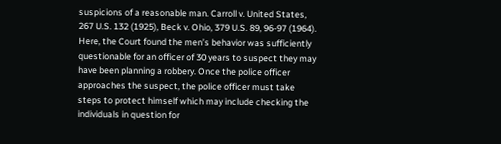suspicions of a reasonable man. Carroll v. United States, 267 U.S. 132 (1925), Beck v. Ohio, 379 U.S. 89, 96-97 (1964). Here, the Court found the men’s behavior was sufficiently questionable for an officer of 30 years to suspect they may have been planning a robbery. Once the police officer approaches the suspect, the police officer must take steps to protect himself which may include checking the individuals in question for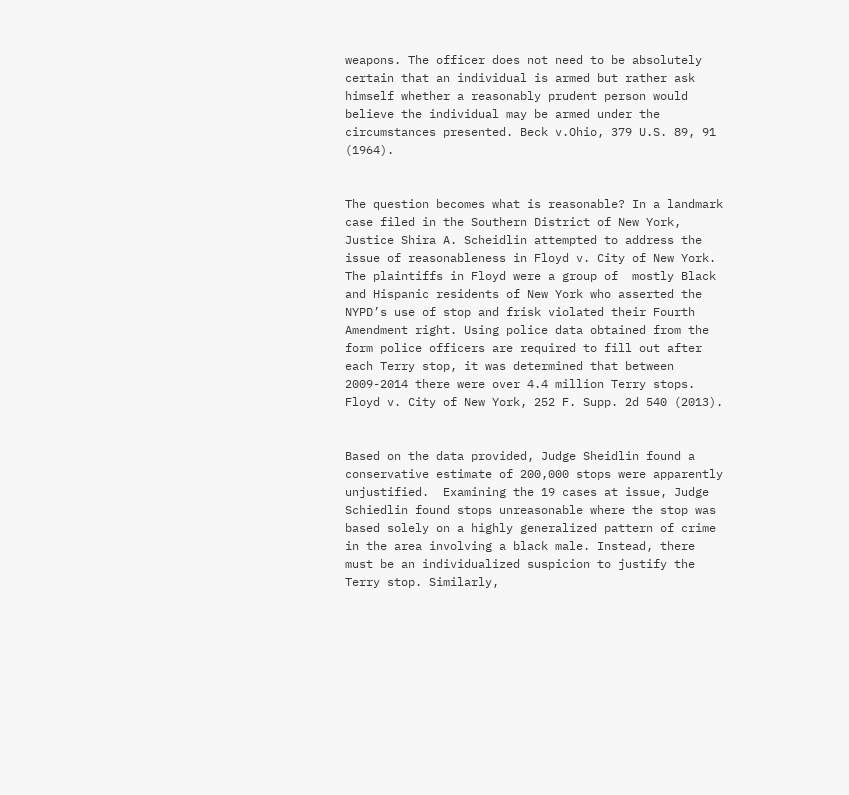weapons. The officer does not need to be absolutely certain that an individual is armed but rather ask himself whether a reasonably prudent person would believe the individual may be armed under the circumstances presented. Beck v.Ohio, 379 U.S. 89, 91 (1964).


The question becomes what is reasonable? In a landmark case filed in the Southern District of New York, Justice Shira A. Scheidlin attempted to address the issue of reasonableness in Floyd v. City of New York. The plaintiffs in Floyd were a group of  mostly Black and Hispanic residents of New York who asserted the NYPD’s use of stop and frisk violated their Fourth Amendment right. Using police data obtained from the form police officers are required to fill out after each Terry stop, it was determined that between 2009-2014 there were over 4.4 million Terry stops. Floyd v. City of New York, 252 F. Supp. 2d 540 (2013).


Based on the data provided, Judge Sheidlin found a conservative estimate of 200,000 stops were apparently unjustified.  Examining the 19 cases at issue, Judge Schiedlin found stops unreasonable where the stop was based solely on a highly generalized pattern of crime in the area involving a black male. Instead, there must be an individualized suspicion to justify the Terry stop. Similarly,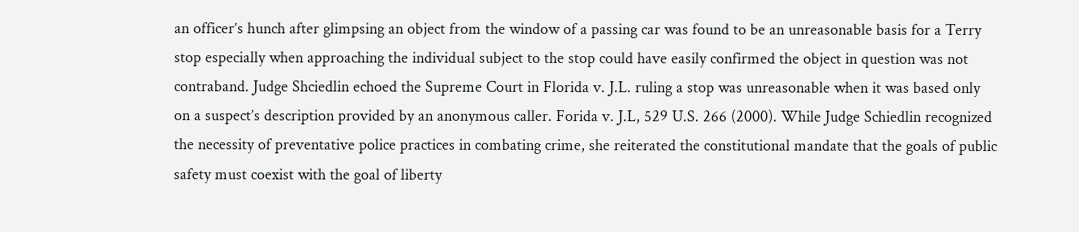an officer’s hunch after glimpsing an object from the window of a passing car was found to be an unreasonable basis for a Terry stop especially when approaching the individual subject to the stop could have easily confirmed the object in question was not contraband. Judge Shciedlin echoed the Supreme Court in Florida v. J.L. ruling a stop was unreasonable when it was based only on a suspect’s description provided by an anonymous caller. Forida v. J.L, 529 U.S. 266 (2000). While Judge Schiedlin recognized the necessity of preventative police practices in combating crime, she reiterated the constitutional mandate that the goals of public safety must coexist with the goal of liberty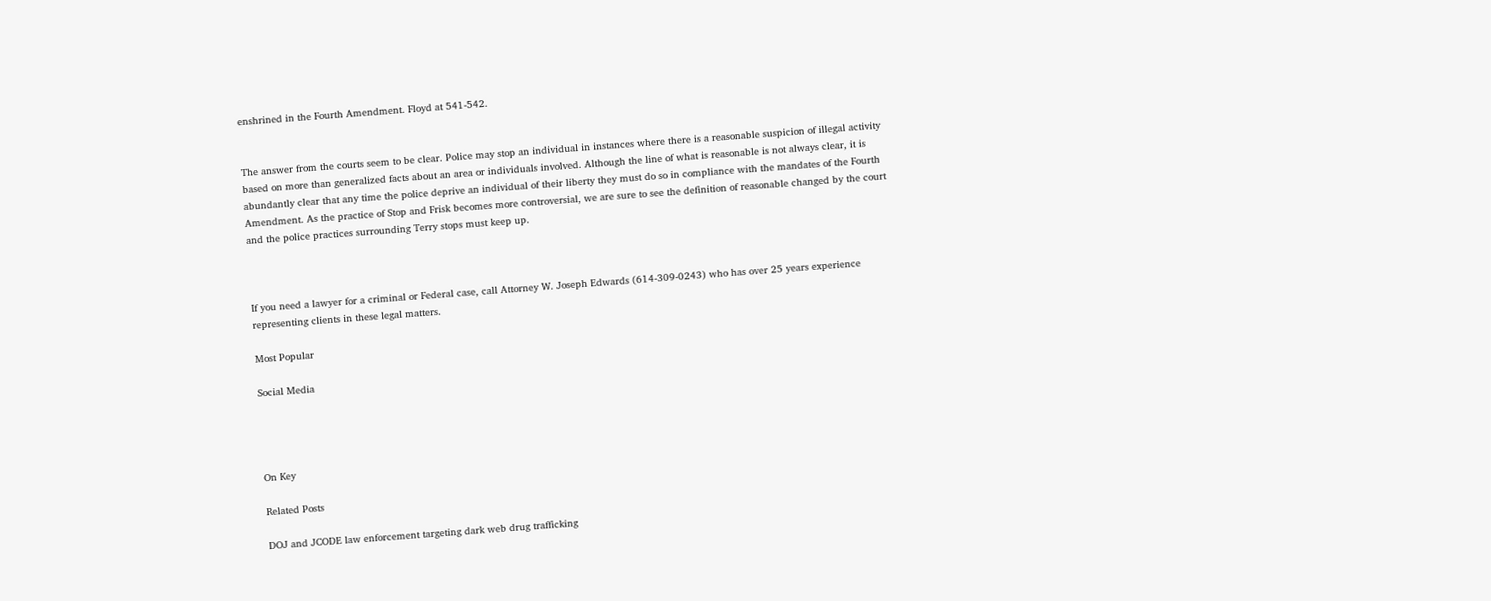enshrined in the Fourth Amendment. Floyd at 541-542.


The answer from the courts seem to be clear. Police may stop an individual in instances where there is a reasonable suspicion of illegal activity based on more than generalized facts about an area or individuals involved. Although the line of what is reasonable is not always clear, it is abundantly clear that any time the police deprive an individual of their liberty they must do so in compliance with the mandates of the Fourth Amendment. As the practice of Stop and Frisk becomes more controversial, we are sure to see the definition of reasonable changed by the court and the police practices surrounding Terry stops must keep up.



If you need a lawyer for a criminal or Federal case, call Attorney W. Joseph Edwards (614-309-0243) who has over 25 years experience representing clients in these legal matters.

Most Popular

Social Media




On Key

Related Posts

DOJ and JCODE law enforcement targeting dark web drug trafficking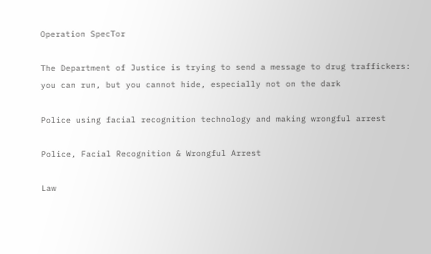Operation SpecTor

The Department of Justice is trying to send a message to drug traffickers: you can run, but you cannot hide, especially not on the dark

Police using facial recognition technology and making wrongful arrest

Police, Facial Recognition & Wrongful Arrest

Law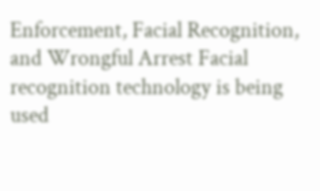Enforcement, Facial Recognition, and Wrongful Arrest Facial recognition technology is being used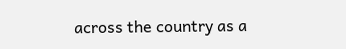across the country as a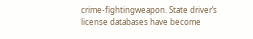crime-fightingweapon. State driver’s license databases have become